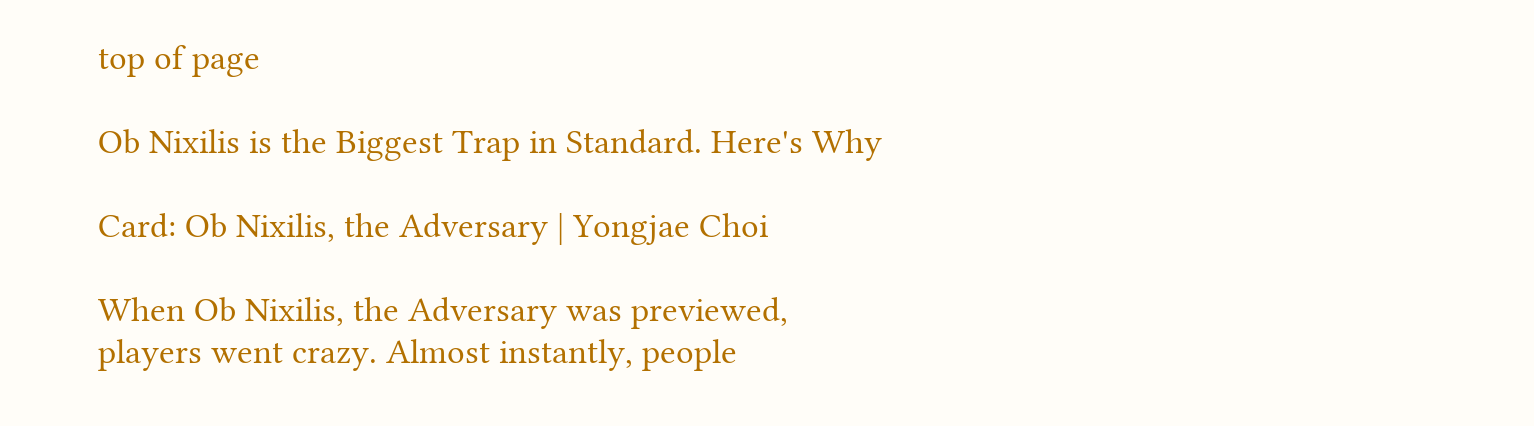top of page

Ob Nixilis is the Biggest Trap in Standard. Here's Why

Card: Ob Nixilis, the Adversary | Yongjae Choi

When Ob Nixilis, the Adversary was previewed, players went crazy. Almost instantly, people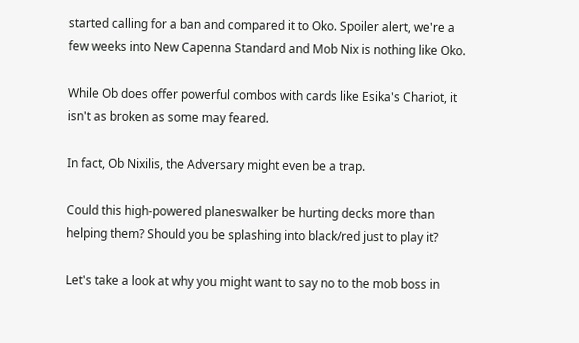started calling for a ban and compared it to Oko. Spoiler alert, we're a few weeks into New Capenna Standard and Mob Nix is nothing like Oko.

While Ob does offer powerful combos with cards like Esika's Chariot, it isn't as broken as some may feared.

In fact, Ob Nixilis, the Adversary might even be a trap.

Could this high-powered planeswalker be hurting decks more than helping them? Should you be splashing into black/red just to play it?

Let's take a look at why you might want to say no to the mob boss in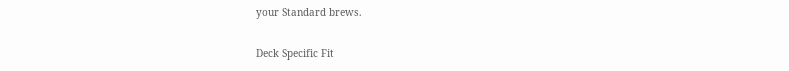your Standard brews.

Deck Specific Fit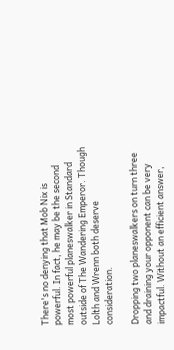There's no denying that Mob Nix is powerful. In fact, he may be the second most powerful planeswalker in Standard outside of The Wandering Emperor. Though Lolth and Wrenn both deserve consideration.

Dropping two planeswalkers on turn three and draining your opponent can be very impactful. Without an efficient answer,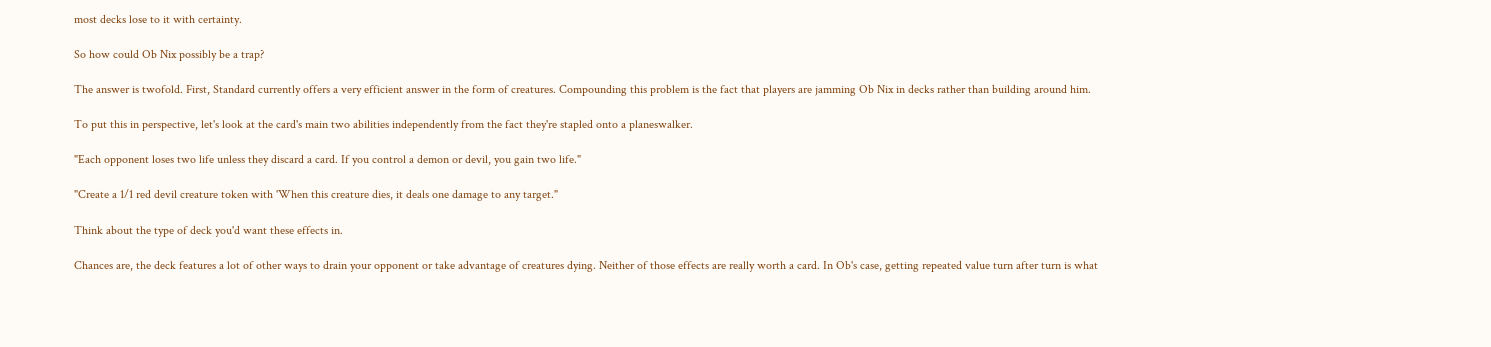most decks lose to it with certainty.

So how could Ob Nix possibly be a trap?

The answer is twofold. First, Standard currently offers a very efficient answer in the form of creatures. Compounding this problem is the fact that players are jamming Ob Nix in decks rather than building around him.

To put this in perspective, let's look at the card's main two abilities independently from the fact they're stapled onto a planeswalker.

"Each opponent loses two life unless they discard a card. If you control a demon or devil, you gain two life."

"Create a 1/1 red devil creature token with 'When this creature dies, it deals one damage to any target."

Think about the type of deck you'd want these effects in.

Chances are, the deck features a lot of other ways to drain your opponent or take advantage of creatures dying. Neither of those effects are really worth a card. In Ob's case, getting repeated value turn after turn is what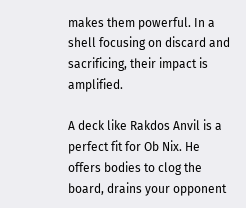makes them powerful. In a shell focusing on discard and sacrificing, their impact is amplified.

A deck like Rakdos Anvil is a perfect fit for Ob Nix. He offers bodies to clog the board, drains your opponent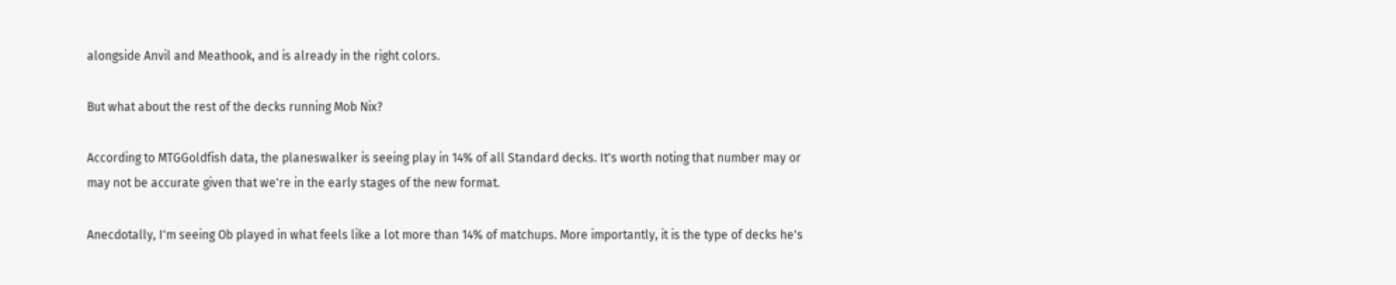alongside Anvil and Meathook, and is already in the right colors.

But what about the rest of the decks running Mob Nix?

According to MTGGoldfish data, the planeswalker is seeing play in 14% of all Standard decks. It's worth noting that number may or may not be accurate given that we're in the early stages of the new format.

Anecdotally, I'm seeing Ob played in what feels like a lot more than 14% of matchups. More importantly, it is the type of decks he's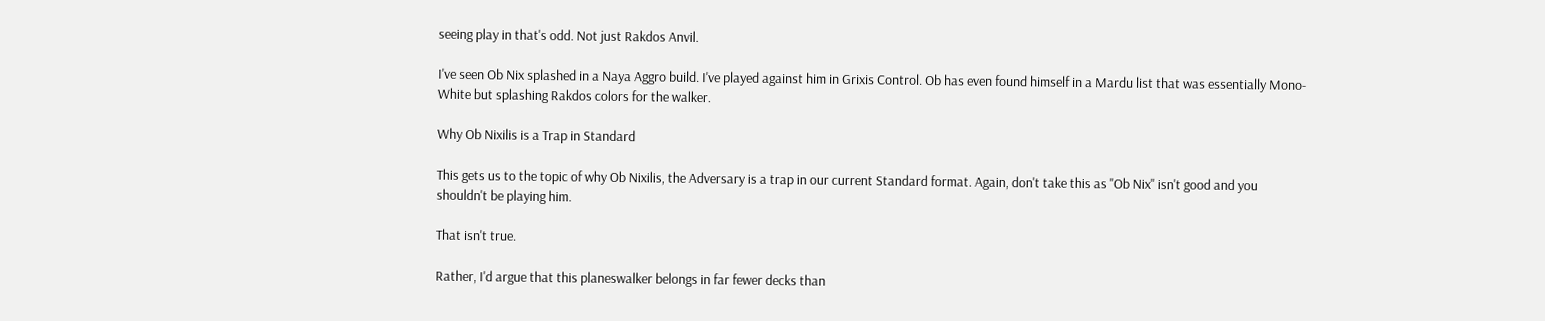seeing play in that's odd. Not just Rakdos Anvil.

I've seen Ob Nix splashed in a Naya Aggro build. I've played against him in Grixis Control. Ob has even found himself in a Mardu list that was essentially Mono-White but splashing Rakdos colors for the walker.

Why Ob Nixilis is a Trap in Standard

This gets us to the topic of why Ob Nixilis, the Adversary is a trap in our current Standard format. Again, don't take this as "Ob Nix" isn't good and you shouldn't be playing him.

That isn't true.

Rather, I'd argue that this planeswalker belongs in far fewer decks than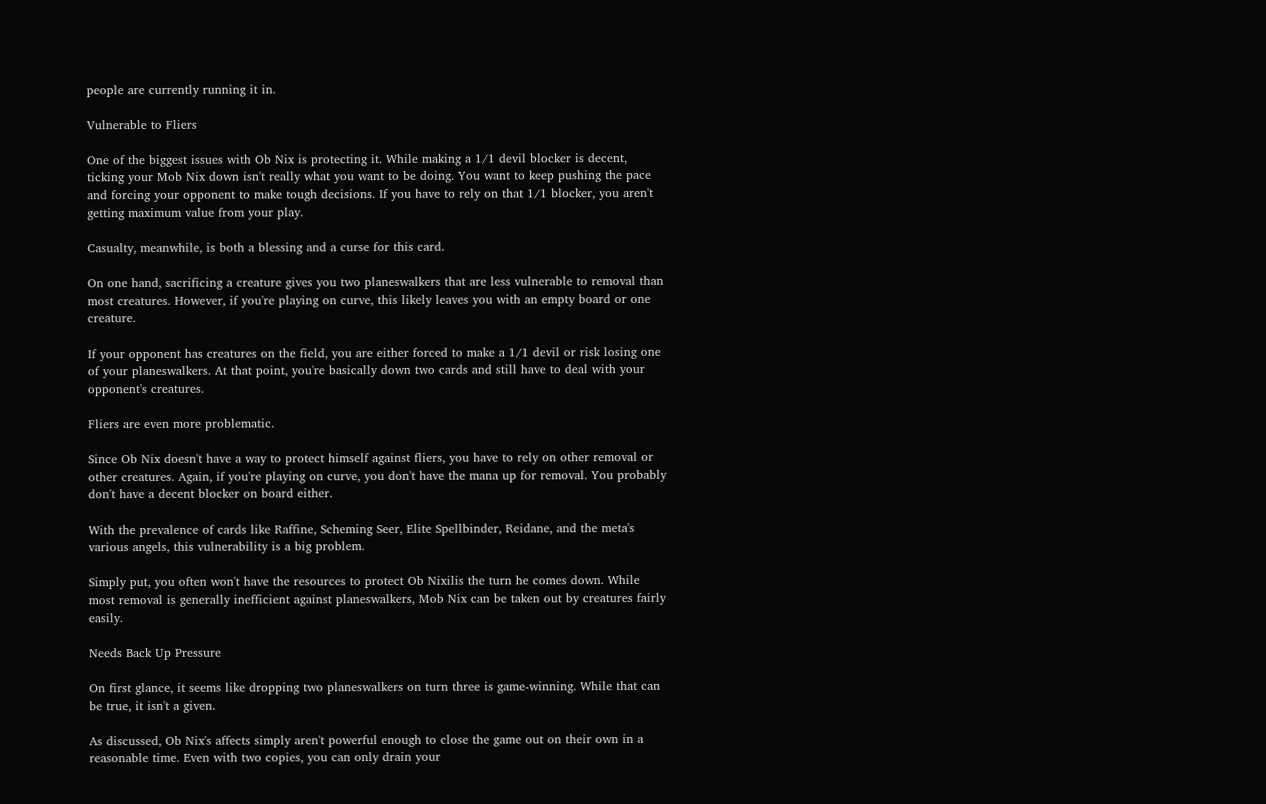people are currently running it in.

Vulnerable to Fliers

One of the biggest issues with Ob Nix is protecting it. While making a 1/1 devil blocker is decent, ticking your Mob Nix down isn't really what you want to be doing. You want to keep pushing the pace and forcing your opponent to make tough decisions. If you have to rely on that 1/1 blocker, you aren't getting maximum value from your play.

Casualty, meanwhile, is both a blessing and a curse for this card.

On one hand, sacrificing a creature gives you two planeswalkers that are less vulnerable to removal than most creatures. However, if you're playing on curve, this likely leaves you with an empty board or one creature.

If your opponent has creatures on the field, you are either forced to make a 1/1 devil or risk losing one of your planeswalkers. At that point, you're basically down two cards and still have to deal with your opponent's creatures.

Fliers are even more problematic.

Since Ob Nix doesn't have a way to protect himself against fliers, you have to rely on other removal or other creatures. Again, if you're playing on curve, you don't have the mana up for removal. You probably don't have a decent blocker on board either.

With the prevalence of cards like Raffine, Scheming Seer, Elite Spellbinder, Reidane, and the meta's various angels, this vulnerability is a big problem.

Simply put, you often won't have the resources to protect Ob Nixilis the turn he comes down. While most removal is generally inefficient against planeswalkers, Mob Nix can be taken out by creatures fairly easily.

Needs Back Up Pressure

On first glance, it seems like dropping two planeswalkers on turn three is game-winning. While that can be true, it isn't a given.

As discussed, Ob Nix's affects simply aren't powerful enough to close the game out on their own in a reasonable time. Even with two copies, you can only drain your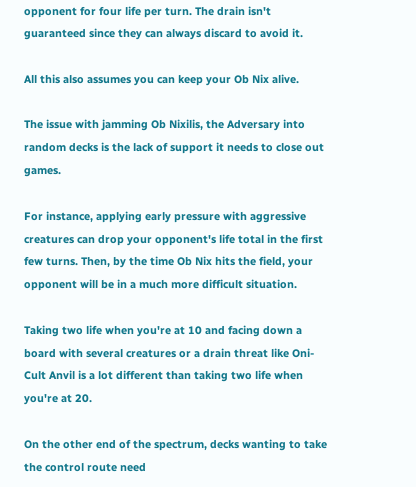opponent for four life per turn. The drain isn't guaranteed since they can always discard to avoid it.

All this also assumes you can keep your Ob Nix alive.

The issue with jamming Ob Nixilis, the Adversary into random decks is the lack of support it needs to close out games.

For instance, applying early pressure with aggressive creatures can drop your opponent's life total in the first few turns. Then, by the time Ob Nix hits the field, your opponent will be in a much more difficult situation.

Taking two life when you're at 10 and facing down a board with several creatures or a drain threat like Oni-Cult Anvil is a lot different than taking two life when you're at 20.

On the other end of the spectrum, decks wanting to take the control route need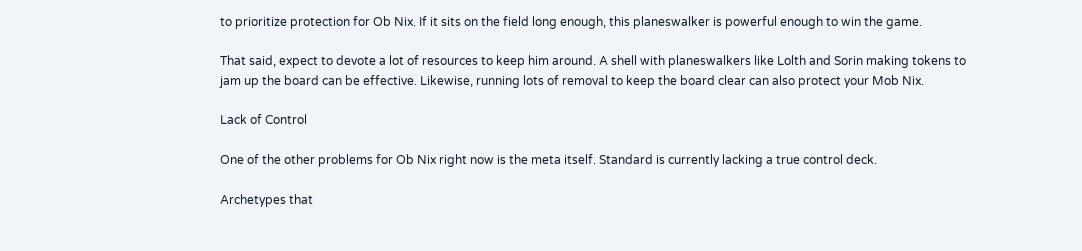to prioritize protection for Ob Nix. If it sits on the field long enough, this planeswalker is powerful enough to win the game.

That said, expect to devote a lot of resources to keep him around. A shell with planeswalkers like Lolth and Sorin making tokens to jam up the board can be effective. Likewise, running lots of removal to keep the board clear can also protect your Mob Nix.

Lack of Control

One of the other problems for Ob Nix right now is the meta itself. Standard is currently lacking a true control deck.

Archetypes that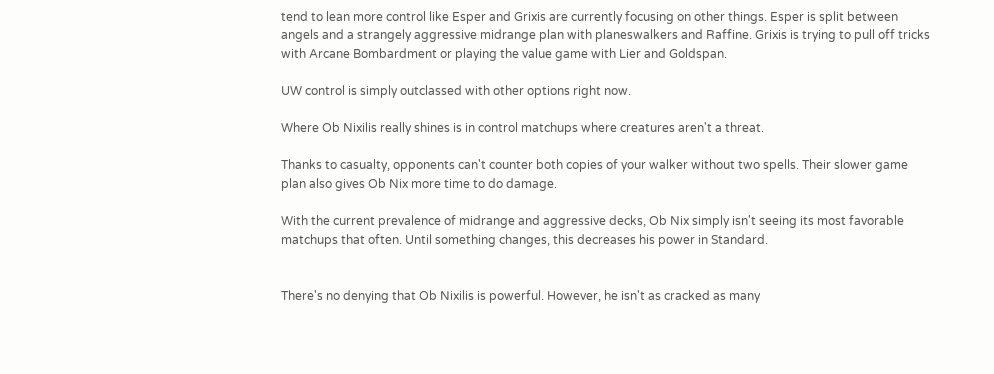tend to lean more control like Esper and Grixis are currently focusing on other things. Esper is split between angels and a strangely aggressive midrange plan with planeswalkers and Raffine. Grixis is trying to pull off tricks with Arcane Bombardment or playing the value game with Lier and Goldspan.

UW control is simply outclassed with other options right now.

Where Ob Nixilis really shines is in control matchups where creatures aren't a threat.

Thanks to casualty, opponents can't counter both copies of your walker without two spells. Their slower game plan also gives Ob Nix more time to do damage.

With the current prevalence of midrange and aggressive decks, Ob Nix simply isn't seeing its most favorable matchups that often. Until something changes, this decreases his power in Standard.


There's no denying that Ob Nixilis is powerful. However, he isn't as cracked as many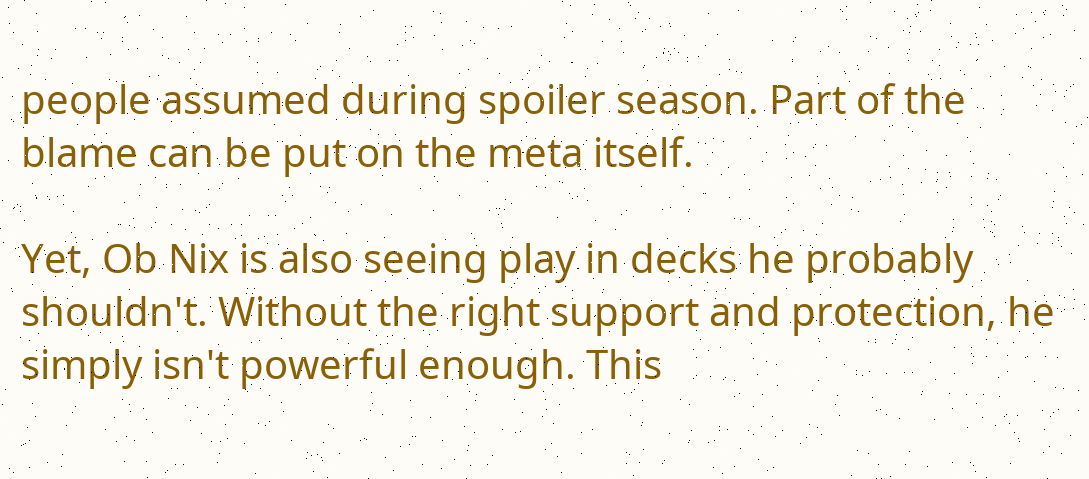people assumed during spoiler season. Part of the blame can be put on the meta itself.

Yet, Ob Nix is also seeing play in decks he probably shouldn't. Without the right support and protection, he simply isn't powerful enough. This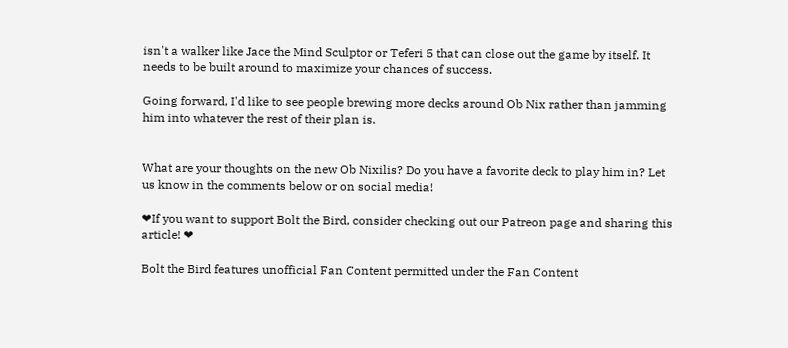isn't a walker like Jace the Mind Sculptor or Teferi 5 that can close out the game by itself. It needs to be built around to maximize your chances of success.

Going forward, I'd like to see people brewing more decks around Ob Nix rather than jamming him into whatever the rest of their plan is.


What are your thoughts on the new Ob Nixilis? Do you have a favorite deck to play him in? Let us know in the comments below or on social media!

❤If you want to support Bolt the Bird, consider checking out our Patreon page and sharing this article! ❤

Bolt the Bird features unofficial Fan Content permitted under the Fan Content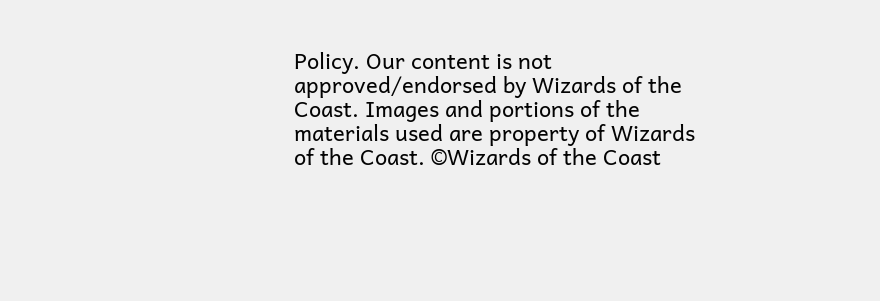Policy. Our content is not approved/endorsed by Wizards of the Coast. Images and portions of the materials used are property of Wizards of the Coast. ©Wizards of the Coast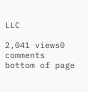LLC

2,041 views0 comments
bottom of page